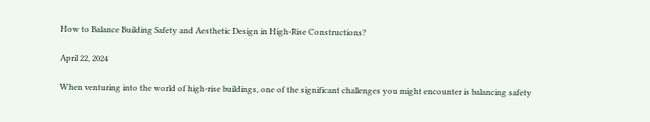How to Balance Building Safety and Aesthetic Design in High-Rise Constructions?

April 22, 2024

When venturing into the world of high-rise buildings, one of the significant challenges you might encounter is balancing safety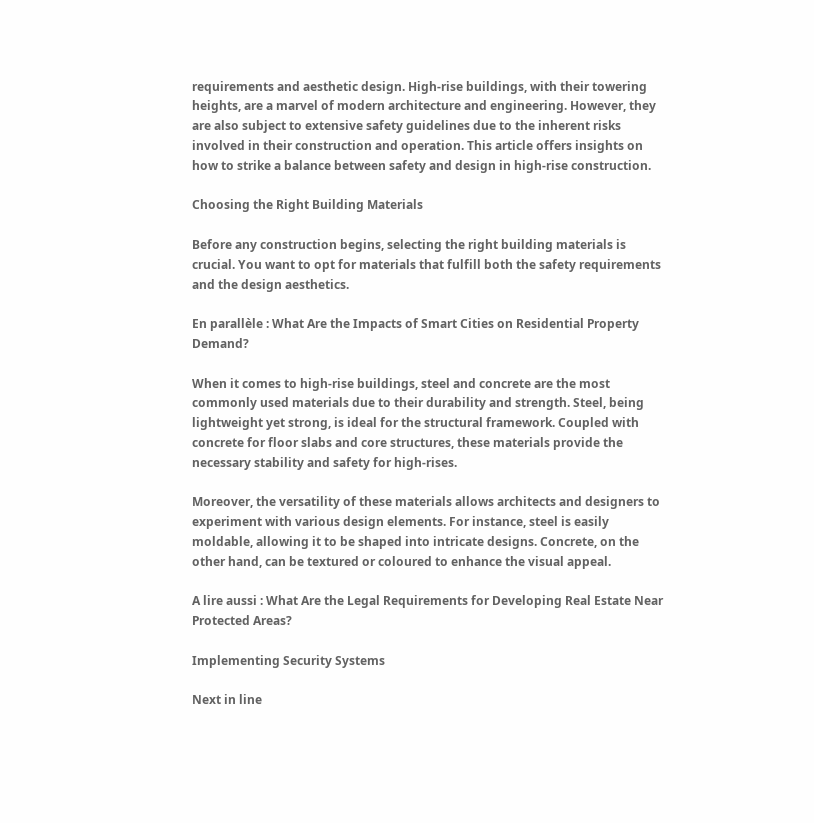requirements and aesthetic design. High-rise buildings, with their towering heights, are a marvel of modern architecture and engineering. However, they are also subject to extensive safety guidelines due to the inherent risks involved in their construction and operation. This article offers insights on how to strike a balance between safety and design in high-rise construction.

Choosing the Right Building Materials

Before any construction begins, selecting the right building materials is crucial. You want to opt for materials that fulfill both the safety requirements and the design aesthetics.

En parallèle : What Are the Impacts of Smart Cities on Residential Property Demand?

When it comes to high-rise buildings, steel and concrete are the most commonly used materials due to their durability and strength. Steel, being lightweight yet strong, is ideal for the structural framework. Coupled with concrete for floor slabs and core structures, these materials provide the necessary stability and safety for high-rises.

Moreover, the versatility of these materials allows architects and designers to experiment with various design elements. For instance, steel is easily moldable, allowing it to be shaped into intricate designs. Concrete, on the other hand, can be textured or coloured to enhance the visual appeal.

A lire aussi : What Are the Legal Requirements for Developing Real Estate Near Protected Areas?

Implementing Security Systems

Next in line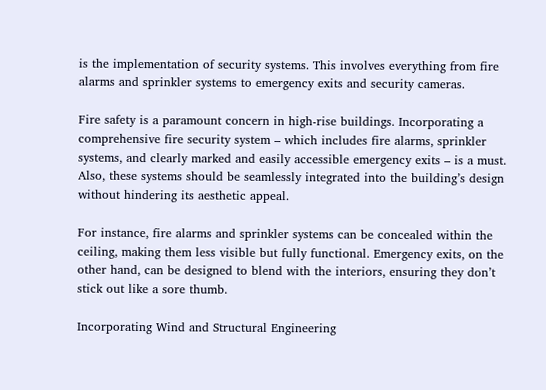is the implementation of security systems. This involves everything from fire alarms and sprinkler systems to emergency exits and security cameras.

Fire safety is a paramount concern in high-rise buildings. Incorporating a comprehensive fire security system – which includes fire alarms, sprinkler systems, and clearly marked and easily accessible emergency exits – is a must. Also, these systems should be seamlessly integrated into the building’s design without hindering its aesthetic appeal.

For instance, fire alarms and sprinkler systems can be concealed within the ceiling, making them less visible but fully functional. Emergency exits, on the other hand, can be designed to blend with the interiors, ensuring they don’t stick out like a sore thumb.

Incorporating Wind and Structural Engineering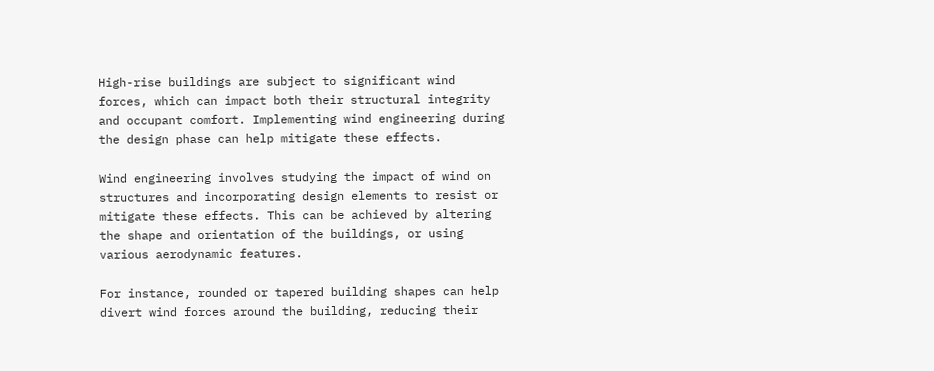High-rise buildings are subject to significant wind forces, which can impact both their structural integrity and occupant comfort. Implementing wind engineering during the design phase can help mitigate these effects.

Wind engineering involves studying the impact of wind on structures and incorporating design elements to resist or mitigate these effects. This can be achieved by altering the shape and orientation of the buildings, or using various aerodynamic features.

For instance, rounded or tapered building shapes can help divert wind forces around the building, reducing their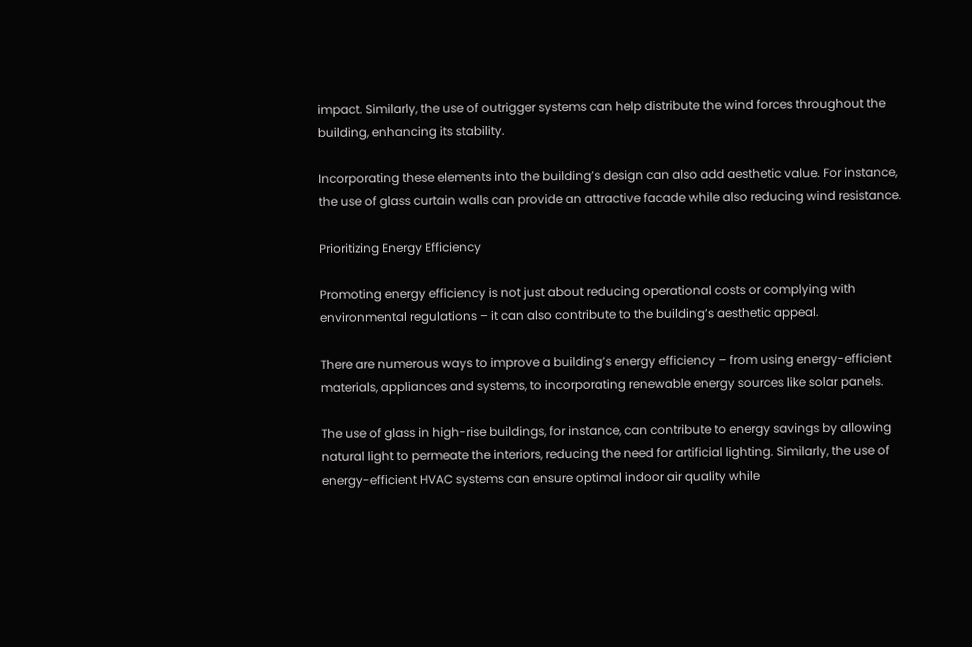impact. Similarly, the use of outrigger systems can help distribute the wind forces throughout the building, enhancing its stability.

Incorporating these elements into the building’s design can also add aesthetic value. For instance, the use of glass curtain walls can provide an attractive facade while also reducing wind resistance.

Prioritizing Energy Efficiency

Promoting energy efficiency is not just about reducing operational costs or complying with environmental regulations – it can also contribute to the building’s aesthetic appeal.

There are numerous ways to improve a building’s energy efficiency – from using energy-efficient materials, appliances and systems, to incorporating renewable energy sources like solar panels.

The use of glass in high-rise buildings, for instance, can contribute to energy savings by allowing natural light to permeate the interiors, reducing the need for artificial lighting. Similarly, the use of energy-efficient HVAC systems can ensure optimal indoor air quality while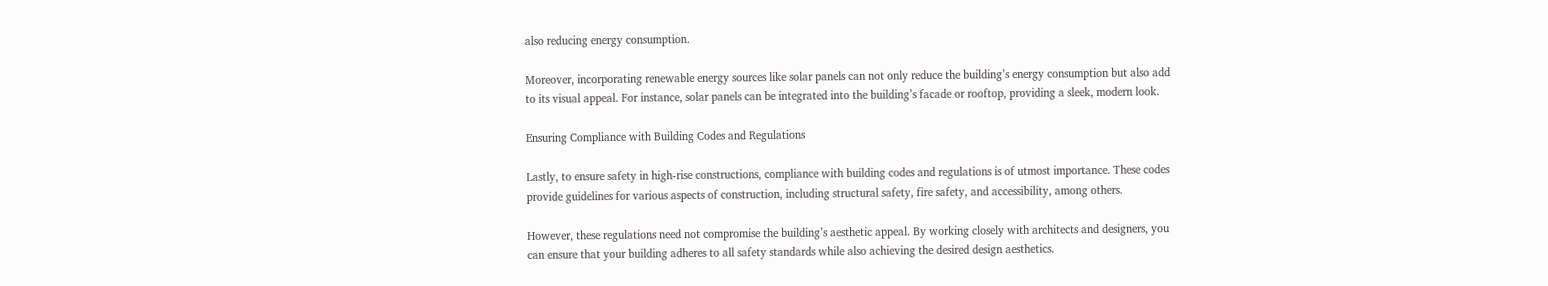also reducing energy consumption.

Moreover, incorporating renewable energy sources like solar panels can not only reduce the building’s energy consumption but also add to its visual appeal. For instance, solar panels can be integrated into the building’s facade or rooftop, providing a sleek, modern look.

Ensuring Compliance with Building Codes and Regulations

Lastly, to ensure safety in high-rise constructions, compliance with building codes and regulations is of utmost importance. These codes provide guidelines for various aspects of construction, including structural safety, fire safety, and accessibility, among others.

However, these regulations need not compromise the building’s aesthetic appeal. By working closely with architects and designers, you can ensure that your building adheres to all safety standards while also achieving the desired design aesthetics.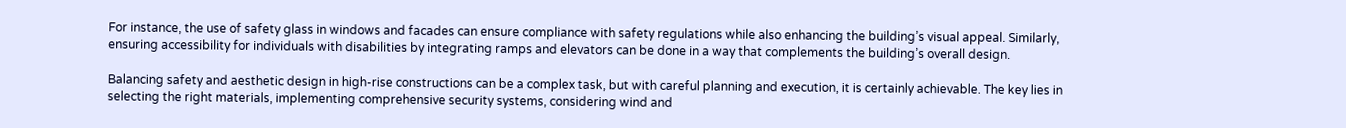For instance, the use of safety glass in windows and facades can ensure compliance with safety regulations while also enhancing the building’s visual appeal. Similarly, ensuring accessibility for individuals with disabilities by integrating ramps and elevators can be done in a way that complements the building’s overall design.

Balancing safety and aesthetic design in high-rise constructions can be a complex task, but with careful planning and execution, it is certainly achievable. The key lies in selecting the right materials, implementing comprehensive security systems, considering wind and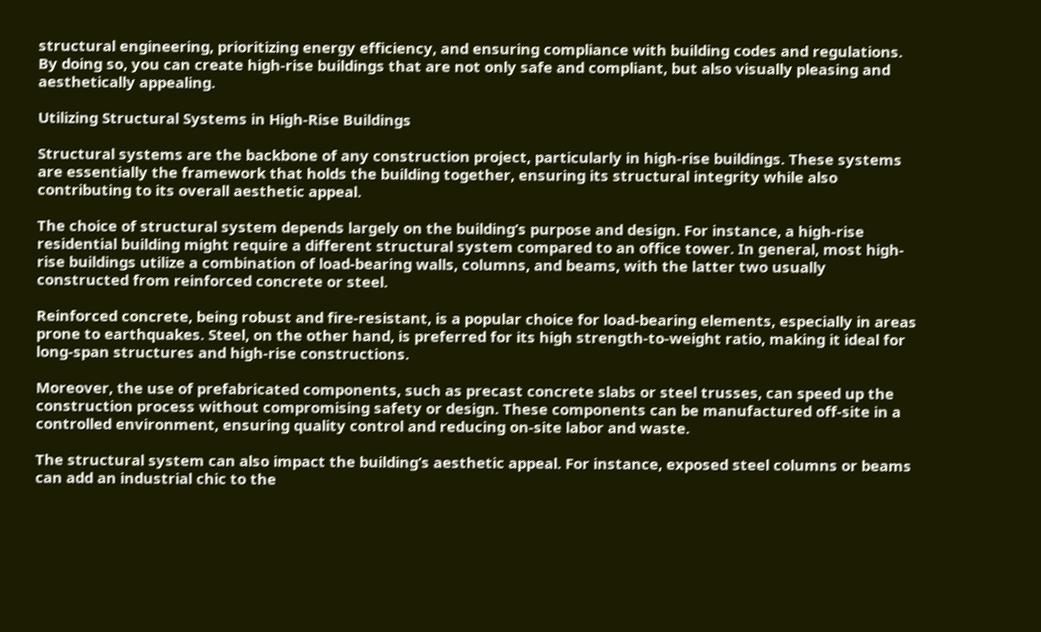structural engineering, prioritizing energy efficiency, and ensuring compliance with building codes and regulations. By doing so, you can create high-rise buildings that are not only safe and compliant, but also visually pleasing and aesthetically appealing.

Utilizing Structural Systems in High-Rise Buildings

Structural systems are the backbone of any construction project, particularly in high-rise buildings. These systems are essentially the framework that holds the building together, ensuring its structural integrity while also contributing to its overall aesthetic appeal.

The choice of structural system depends largely on the building’s purpose and design. For instance, a high-rise residential building might require a different structural system compared to an office tower. In general, most high-rise buildings utilize a combination of load-bearing walls, columns, and beams, with the latter two usually constructed from reinforced concrete or steel.

Reinforced concrete, being robust and fire-resistant, is a popular choice for load-bearing elements, especially in areas prone to earthquakes. Steel, on the other hand, is preferred for its high strength-to-weight ratio, making it ideal for long-span structures and high-rise constructions.

Moreover, the use of prefabricated components, such as precast concrete slabs or steel trusses, can speed up the construction process without compromising safety or design. These components can be manufactured off-site in a controlled environment, ensuring quality control and reducing on-site labor and waste.

The structural system can also impact the building’s aesthetic appeal. For instance, exposed steel columns or beams can add an industrial chic to the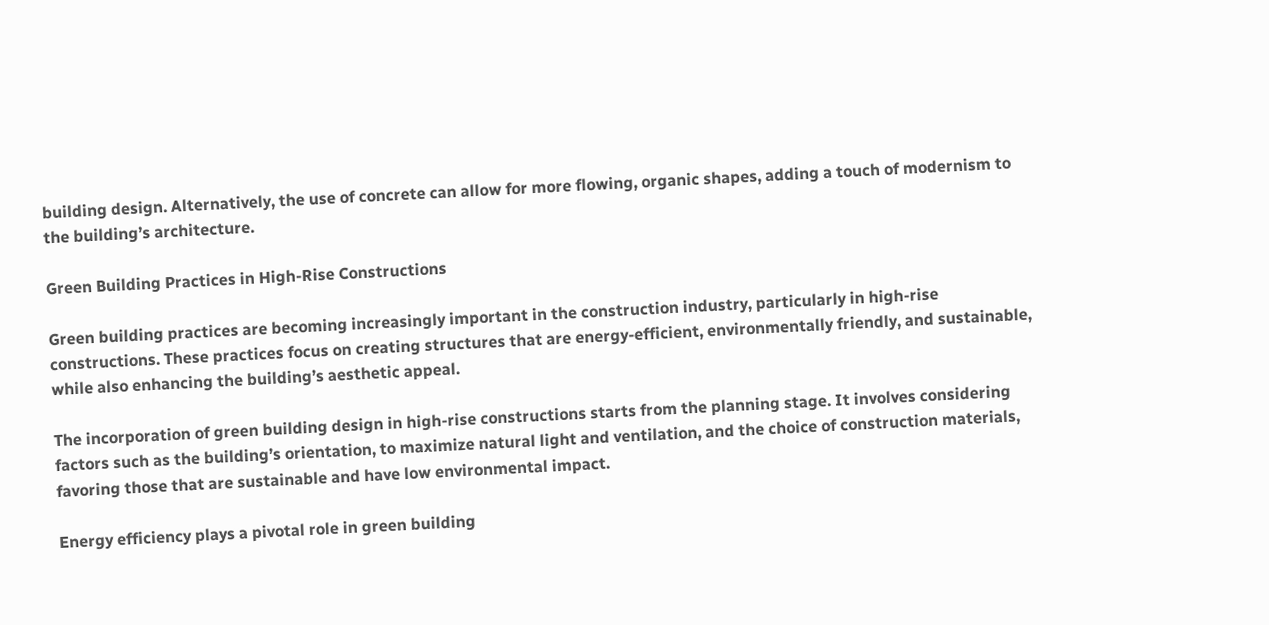building design. Alternatively, the use of concrete can allow for more flowing, organic shapes, adding a touch of modernism to the building’s architecture.

Green Building Practices in High-Rise Constructions

Green building practices are becoming increasingly important in the construction industry, particularly in high-rise constructions. These practices focus on creating structures that are energy-efficient, environmentally friendly, and sustainable, while also enhancing the building’s aesthetic appeal.

The incorporation of green building design in high-rise constructions starts from the planning stage. It involves considering factors such as the building’s orientation, to maximize natural light and ventilation, and the choice of construction materials, favoring those that are sustainable and have low environmental impact.

Energy efficiency plays a pivotal role in green building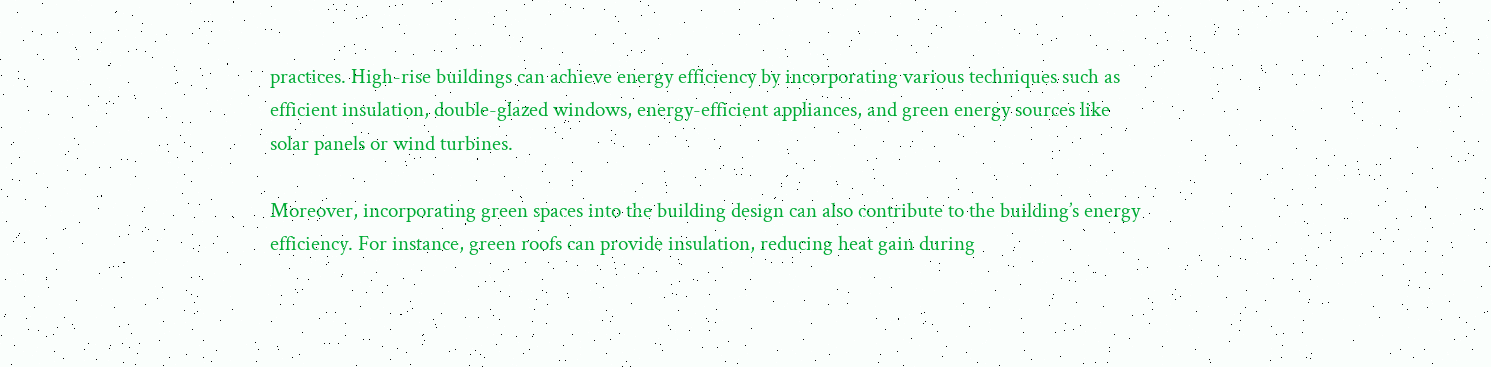practices. High-rise buildings can achieve energy efficiency by incorporating various techniques such as efficient insulation, double-glazed windows, energy-efficient appliances, and green energy sources like solar panels or wind turbines.

Moreover, incorporating green spaces into the building design can also contribute to the building’s energy efficiency. For instance, green roofs can provide insulation, reducing heat gain during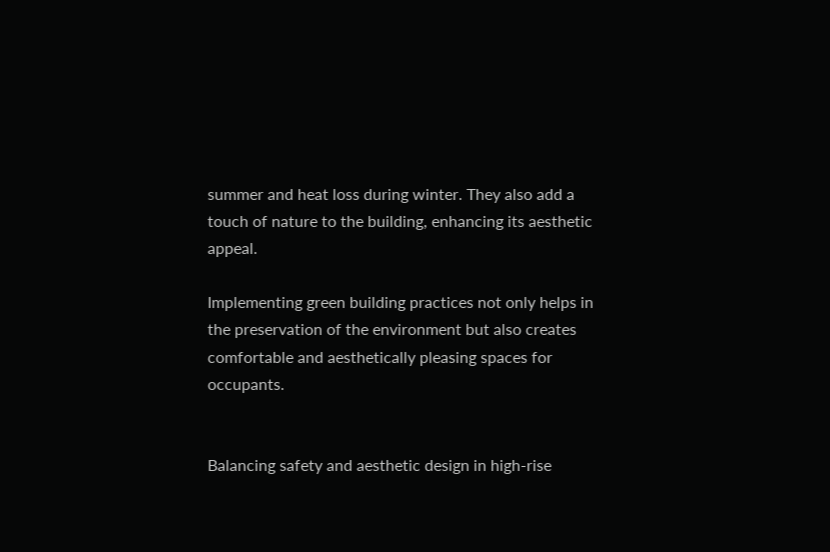summer and heat loss during winter. They also add a touch of nature to the building, enhancing its aesthetic appeal.

Implementing green building practices not only helps in the preservation of the environment but also creates comfortable and aesthetically pleasing spaces for occupants.


Balancing safety and aesthetic design in high-rise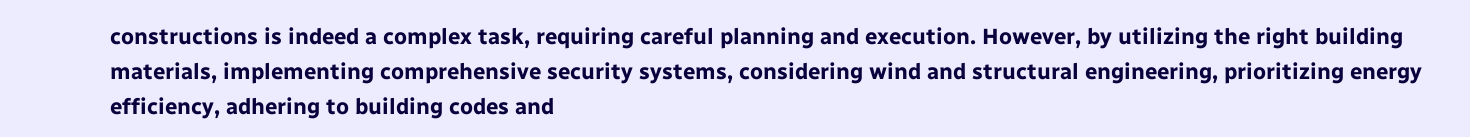constructions is indeed a complex task, requiring careful planning and execution. However, by utilizing the right building materials, implementing comprehensive security systems, considering wind and structural engineering, prioritizing energy efficiency, adhering to building codes and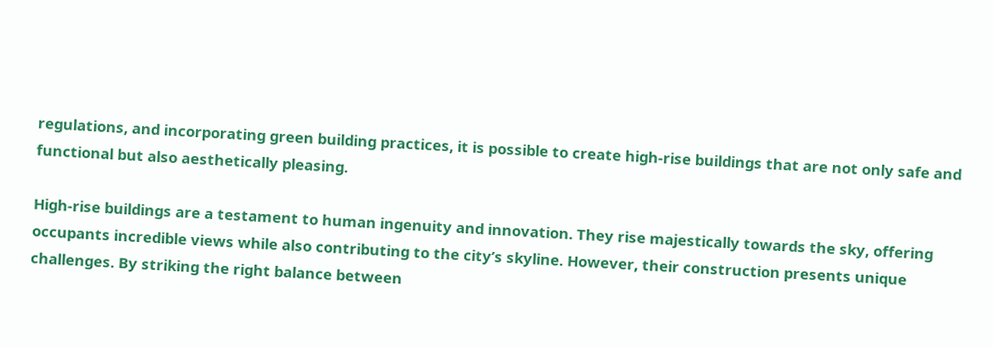regulations, and incorporating green building practices, it is possible to create high-rise buildings that are not only safe and functional but also aesthetically pleasing.

High-rise buildings are a testament to human ingenuity and innovation. They rise majestically towards the sky, offering occupants incredible views while also contributing to the city’s skyline. However, their construction presents unique challenges. By striking the right balance between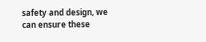safety and design, we can ensure these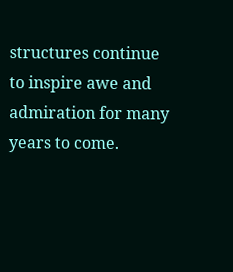structures continue to inspire awe and admiration for many years to come.